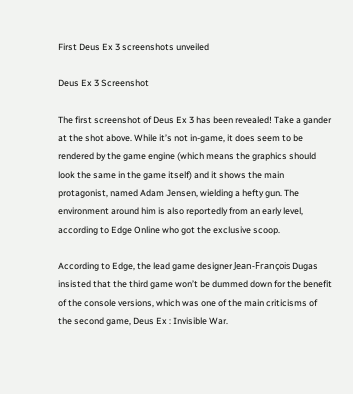First Deus Ex 3 screenshots unveiled

Deus Ex 3 Screenshot

The first screenshot of Deus Ex 3 has been revealed! Take a gander at the shot above. While it’s not in-game, it does seem to be rendered by the game engine (which means the graphics should look the same in the game itself) and it shows the main protagonist, named Adam Jensen, wielding a hefty gun. The environment around him is also reportedly from an early level, according to Edge Online who got the exclusive scoop.

According to Edge, the lead game designer Jean-François Dugas insisted that the third game won’t be dummed down for the benefit of the console versions, which was one of the main criticisms of the second game, Deus Ex : Invisible War.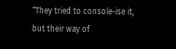“They tried to console-ise it, but their way of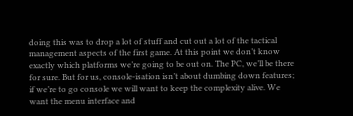doing this was to drop a lot of stuff and cut out a lot of the tactical management aspects of the first game. At this point we don’t know exactly which platforms we’re going to be out on. The PC, we’ll be there for sure. But for us, console-isation isn’t about dumbing down features; if we’re to go console we will want to keep the complexity alive. We want the menu interface and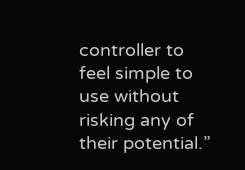controller to feel simple to use without risking any of their potential.”